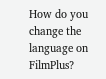How do you change the language on FilmPlus?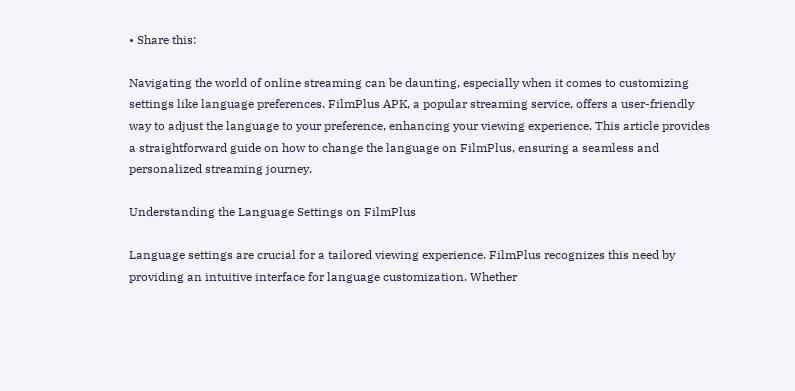• Share this:

Navigating the world of online streaming can be daunting, especially when it comes to customizing settings like language preferences. FilmPlus APK, a popular streaming service, offers a user-friendly way to adjust the language to your preference, enhancing your viewing experience. This article provides a straightforward guide on how to change the language on FilmPlus, ensuring a seamless and personalized streaming journey.

Understanding the Language Settings on FilmPlus

Language settings are crucial for a tailored viewing experience. FilmPlus recognizes this need by providing an intuitive interface for language customization. Whether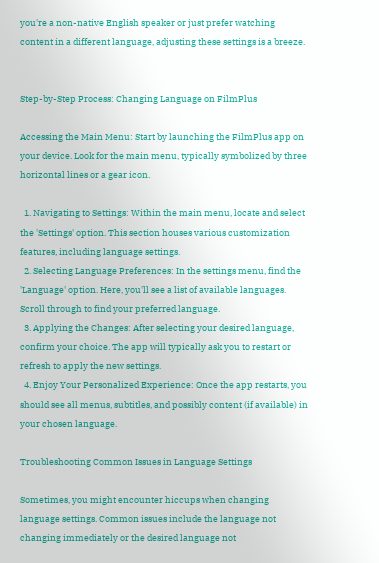you're a non-native English speaker or just prefer watching content in a different language, adjusting these settings is a breeze.


Step-by-Step Process: Changing Language on FilmPlus

Accessing the Main Menu: Start by launching the FilmPlus app on your device. Look for the main menu, typically symbolized by three horizontal lines or a gear icon.

  1. Navigating to Settings: Within the main menu, locate and select the 'Settings' option. This section houses various customization features, including language settings.
  2. Selecting Language Preferences: In the settings menu, find the 'Language' option. Here, you'll see a list of available languages. Scroll through to find your preferred language.
  3. Applying the Changes: After selecting your desired language, confirm your choice. The app will typically ask you to restart or refresh to apply the new settings.
  4. Enjoy Your Personalized Experience: Once the app restarts, you should see all menus, subtitles, and possibly content (if available) in your chosen language.

Troubleshooting Common Issues in Language Settings

Sometimes, you might encounter hiccups when changing language settings. Common issues include the language not changing immediately or the desired language not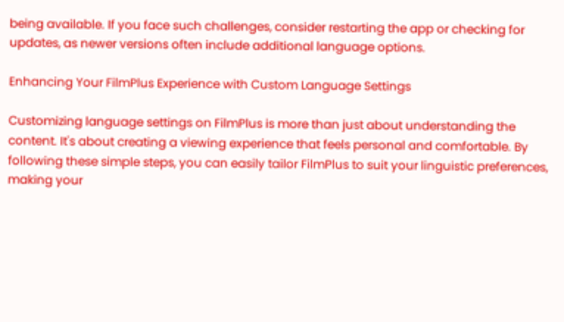being available. If you face such challenges, consider restarting the app or checking for updates, as newer versions often include additional language options.

Enhancing Your FilmPlus Experience with Custom Language Settings

Customizing language settings on FilmPlus is more than just about understanding the content. It's about creating a viewing experience that feels personal and comfortable. By following these simple steps, you can easily tailor FilmPlus to suit your linguistic preferences, making your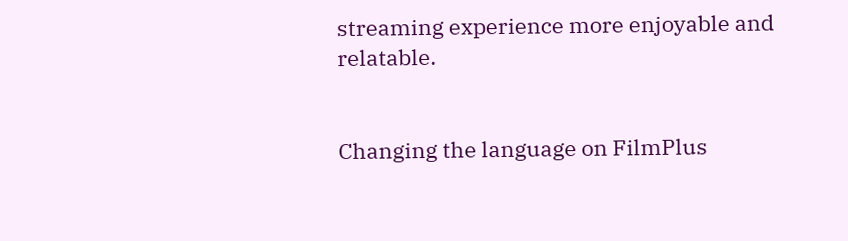streaming experience more enjoyable and relatable.


Changing the language on FilmPlus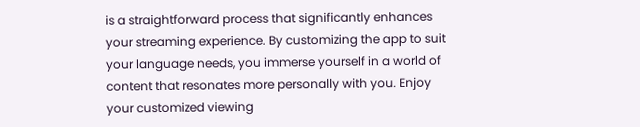is a straightforward process that significantly enhances your streaming experience. By customizing the app to suit your language needs, you immerse yourself in a world of content that resonates more personally with you. Enjoy your customized viewing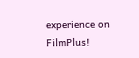experience on FilmPlus!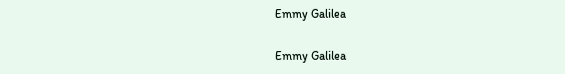Emmy Galilea

Emmy Galilea